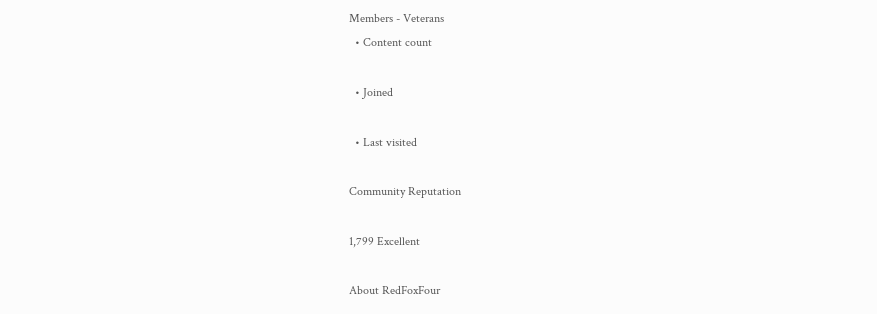Members - Veterans
  • Content count

  • Joined

  • Last visited

Community Reputation

1,799 Excellent

About RedFoxFour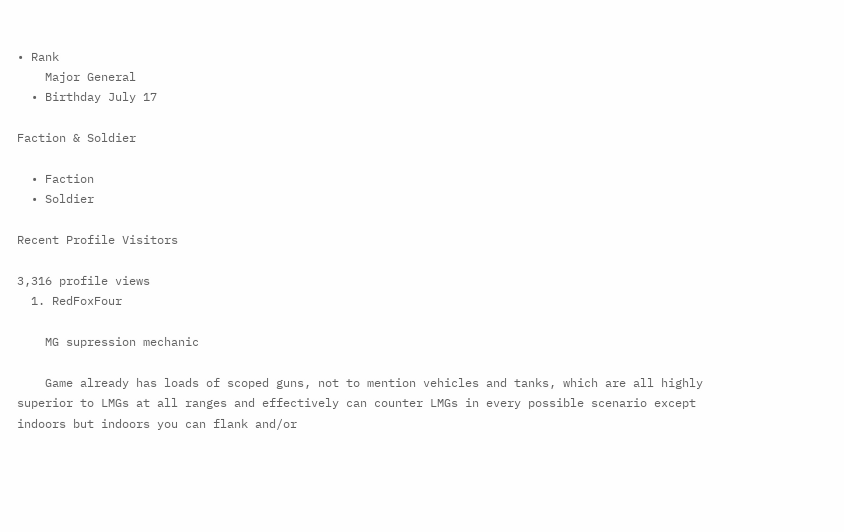• Rank
    Major General
  • Birthday July 17

Faction & Soldier

  • Faction
  • Soldier

Recent Profile Visitors

3,316 profile views
  1. RedFoxFour

    MG supression mechanic

    Game already has loads of scoped guns, not to mention vehicles and tanks, which are all highly superior to LMGs at all ranges and effectively can counter LMGs in every possible scenario except indoors but indoors you can flank and/or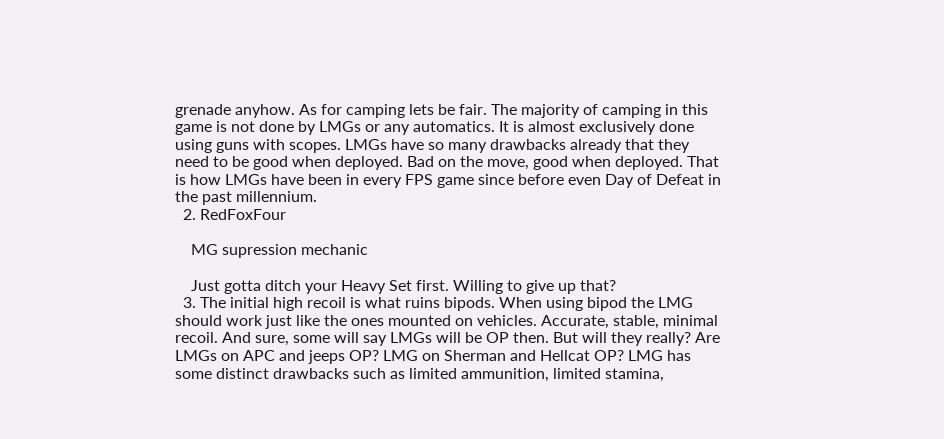grenade anyhow. As for camping lets be fair. The majority of camping in this game is not done by LMGs or any automatics. It is almost exclusively done using guns with scopes. LMGs have so many drawbacks already that they need to be good when deployed. Bad on the move, good when deployed. That is how LMGs have been in every FPS game since before even Day of Defeat in the past millennium.
  2. RedFoxFour

    MG supression mechanic

    Just gotta ditch your Heavy Set first. Willing to give up that?
  3. The initial high recoil is what ruins bipods. When using bipod the LMG should work just like the ones mounted on vehicles. Accurate, stable, minimal recoil. And sure, some will say LMGs will be OP then. But will they really? Are LMGs on APC and jeeps OP? LMG on Sherman and Hellcat OP? LMG has some distinct drawbacks such as limited ammunition, limited stamina,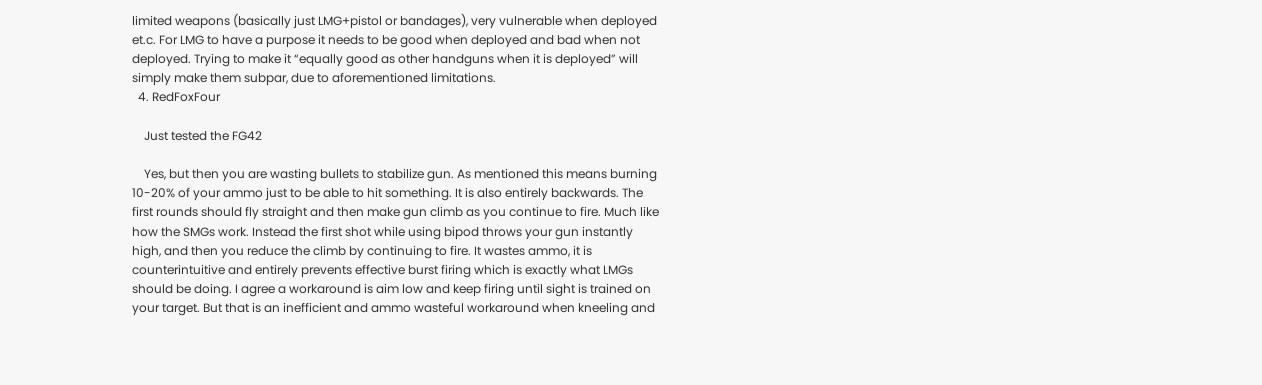limited weapons (basically just LMG+pistol or bandages), very vulnerable when deployed et.c. For LMG to have a purpose it needs to be good when deployed and bad when not deployed. Trying to make it “equally good as other handguns when it is deployed” will simply make them subpar, due to aforementioned limitations.
  4. RedFoxFour

    Just tested the FG42

    Yes, but then you are wasting bullets to stabilize gun. As mentioned this means burning 10-20% of your ammo just to be able to hit something. It is also entirely backwards. The first rounds should fly straight and then make gun climb as you continue to fire. Much like how the SMGs work. Instead the first shot while using bipod throws your gun instantly high, and then you reduce the climb by continuing to fire. It wastes ammo, it is counterintuitive and entirely prevents effective burst firing which is exactly what LMGs should be doing. I agree a workaround is aim low and keep firing until sight is trained on your target. But that is an inefficient and ammo wasteful workaround when kneeling and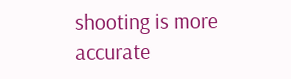shooting is more accurate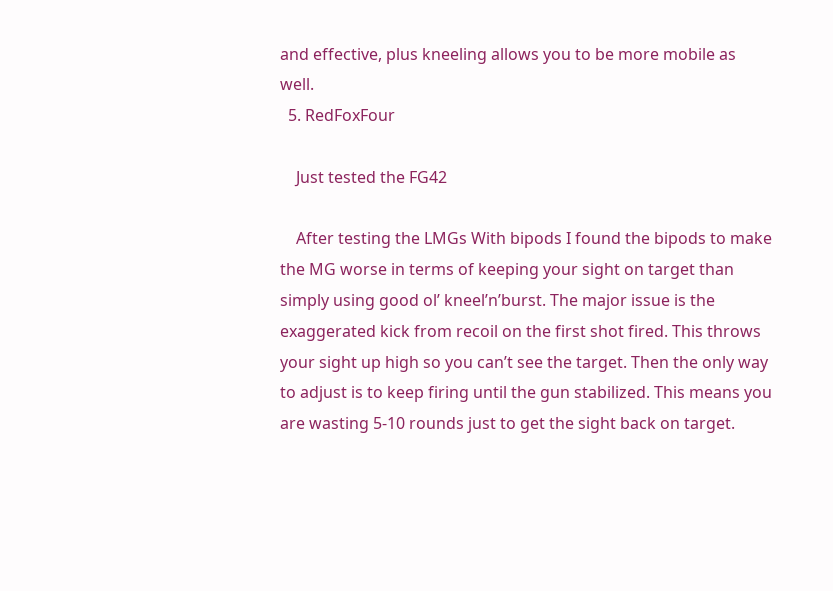and effective, plus kneeling allows you to be more mobile as well.
  5. RedFoxFour

    Just tested the FG42

    After testing the LMGs With bipods I found the bipods to make the MG worse in terms of keeping your sight on target than simply using good ol’ kneel’n’burst. The major issue is the exaggerated kick from recoil on the first shot fired. This throws your sight up high so you can’t see the target. Then the only way to adjust is to keep firing until the gun stabilized. This means you are wasting 5-10 rounds just to get the sight back on target.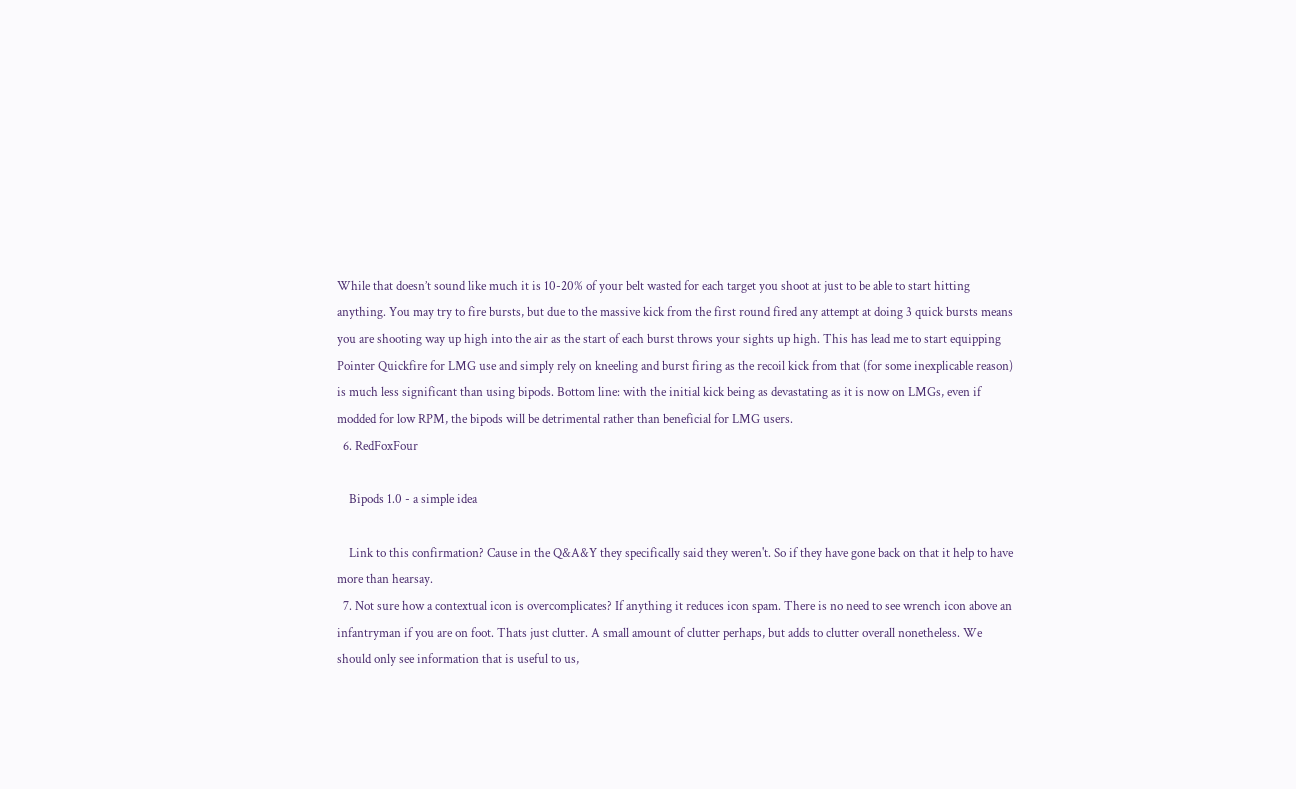While that doesn’t sound like much it is 10-20% of your belt wasted for each target you shoot at just to be able to start hitting anything. You may try to fire bursts, but due to the massive kick from the first round fired any attempt at doing 3 quick bursts means you are shooting way up high into the air as the start of each burst throws your sights up high. This has lead me to start equipping Pointer Quickfire for LMG use and simply rely on kneeling and burst firing as the recoil kick from that (for some inexplicable reason) is much less significant than using bipods. Bottom line: with the initial kick being as devastating as it is now on LMGs, even if modded for low RPM, the bipods will be detrimental rather than beneficial for LMG users.
  6. RedFoxFour

    Bipods 1.0 - a simple idea

    Link to this confirmation? Cause in the Q&A&Y they specifically said they weren't. So if they have gone back on that it help to have more than hearsay.
  7. Not sure how a contextual icon is overcomplicates? If anything it reduces icon spam. There is no need to see wrench icon above an infantryman if you are on foot. Thats just clutter. A small amount of clutter perhaps, but adds to clutter overall nonetheless. We should only see information that is useful to us,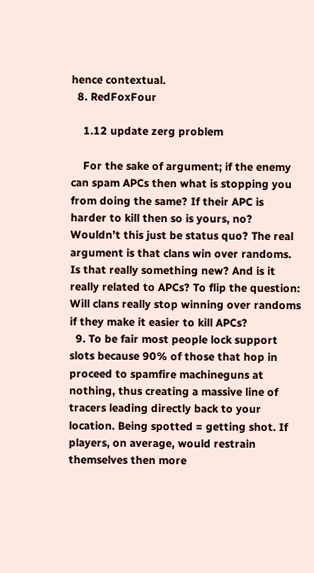hence contextual.
  8. RedFoxFour

    1.12 update zerg problem

    For the sake of argument; if the enemy can spam APCs then what is stopping you from doing the same? If their APC is harder to kill then so is yours, no? Wouldn’t this just be status quo? The real argument is that clans win over randoms. Is that really something new? And is it really related to APCs? To flip the question: Will clans really stop winning over randoms if they make it easier to kill APCs?
  9. To be fair most people lock support slots because 90% of those that hop in proceed to spamfire machineguns at nothing, thus creating a massive line of tracers leading directly back to your location. Being spotted = getting shot. If players, on average, would restrain themselves then more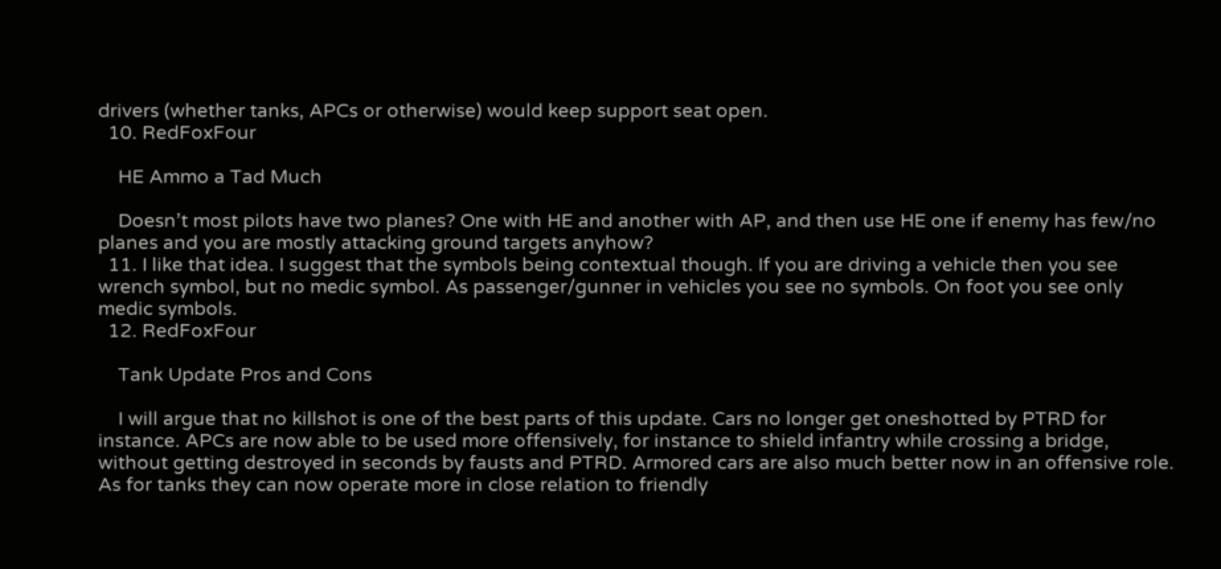drivers (whether tanks, APCs or otherwise) would keep support seat open.
  10. RedFoxFour

    HE Ammo a Tad Much

    Doesn’t most pilots have two planes? One with HE and another with AP, and then use HE one if enemy has few/no planes and you are mostly attacking ground targets anyhow?
  11. I like that idea. I suggest that the symbols being contextual though. If you are driving a vehicle then you see wrench symbol, but no medic symbol. As passenger/gunner in vehicles you see no symbols. On foot you see only medic symbols.
  12. RedFoxFour

    Tank Update Pros and Cons

    I will argue that no killshot is one of the best parts of this update. Cars no longer get oneshotted by PTRD for instance. APCs are now able to be used more offensively, for instance to shield infantry while crossing a bridge, without getting destroyed in seconds by fausts and PTRD. Armored cars are also much better now in an offensive role. As for tanks they can now operate more in close relation to friendly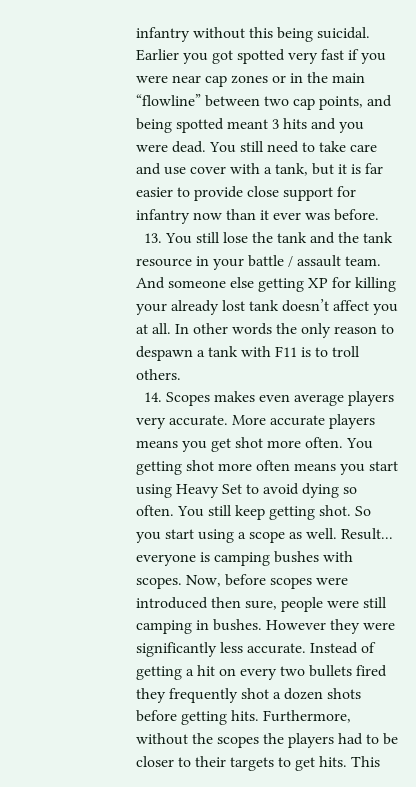infantry without this being suicidal. Earlier you got spotted very fast if you were near cap zones or in the main “flowline” between two cap points, and being spotted meant 3 hits and you were dead. You still need to take care and use cover with a tank, but it is far easier to provide close support for infantry now than it ever was before.
  13. You still lose the tank and the tank resource in your battle / assault team. And someone else getting XP for killing your already lost tank doesn’t affect you at all. In other words the only reason to despawn a tank with F11 is to troll others.
  14. Scopes makes even average players very accurate. More accurate players means you get shot more often. You getting shot more often means you start using Heavy Set to avoid dying so often. You still keep getting shot. So you start using a scope as well. Result... everyone is camping bushes with scopes. Now, before scopes were introduced then sure, people were still camping in bushes. However they were significantly less accurate. Instead of getting a hit on every two bullets fired they frequently shot a dozen shots before getting hits. Furthermore, without the scopes the players had to be closer to their targets to get hits. This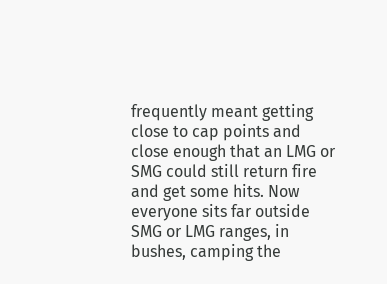frequently meant getting close to cap points and close enough that an LMG or SMG could still return fire and get some hits. Now everyone sits far outside SMG or LMG ranges, in bushes, camping the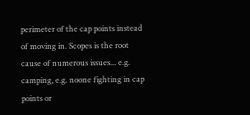perimeter of the cap points instead of moving in. Scopes is the root cause of numerous issues... e.g. camping, e.g. noone fighting in cap points or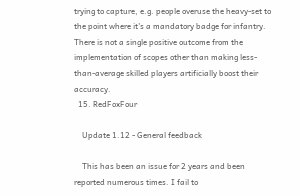trying to capture, e.g. people overuse the heavy-set to the point where it's a mandatory badge for infantry. There is not a single positive outcome from the implementation of scopes other than making less-than-average skilled players artificially boost their accuracy.
  15. RedFoxFour

    Update 1.12 - General feedback

    This has been an issue for 2 years and been reported numerous times. I fail to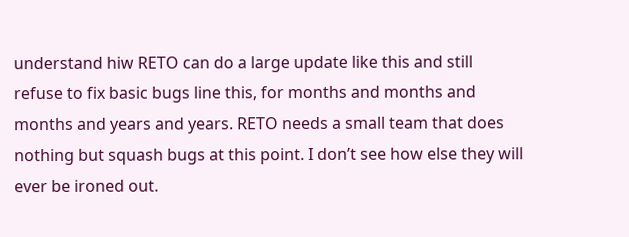understand hiw RETO can do a large update like this and still refuse to fix basic bugs line this, for months and months and months and years and years. RETO needs a small team that does nothing but squash bugs at this point. I don’t see how else they will ever be ironed out.